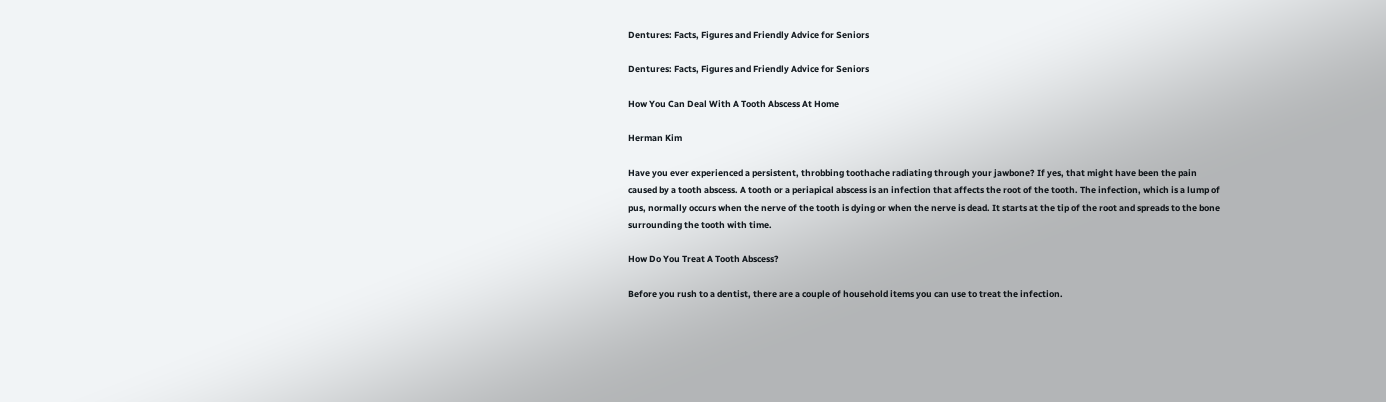Dentures: Facts, Figures and Friendly Advice for Seniors

Dentures: Facts, Figures and Friendly Advice for Seniors

How You Can Deal With A Tooth Abscess At Home

Herman Kim

Have you ever experienced a persistent, throbbing toothache radiating through your jawbone? If yes, that might have been the pain caused by a tooth abscess. A tooth or a periapical abscess is an infection that affects the root of the tooth. The infection, which is a lump of pus, normally occurs when the nerve of the tooth is dying or when the nerve is dead. It starts at the tip of the root and spreads to the bone surrounding the tooth with time.

How Do You Treat A Tooth Abscess?

Before you rush to a dentist, there are a couple of household items you can use to treat the infection.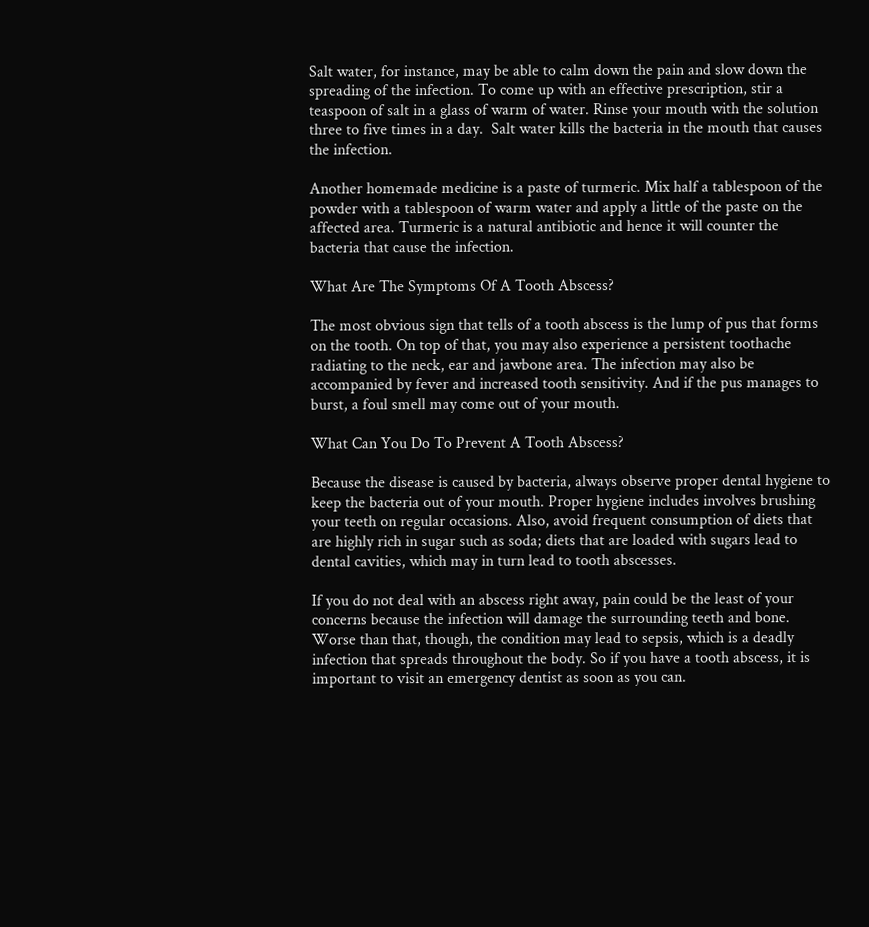Salt water, for instance, may be able to calm down the pain and slow down the spreading of the infection. To come up with an effective prescription, stir a teaspoon of salt in a glass of warm of water. Rinse your mouth with the solution three to five times in a day.  Salt water kills the bacteria in the mouth that causes the infection.

Another homemade medicine is a paste of turmeric. Mix half a tablespoon of the powder with a tablespoon of warm water and apply a little of the paste on the affected area. Turmeric is a natural antibiotic and hence it will counter the bacteria that cause the infection.

What Are The Symptoms Of A Tooth Abscess?

The most obvious sign that tells of a tooth abscess is the lump of pus that forms on the tooth. On top of that, you may also experience a persistent toothache radiating to the neck, ear and jawbone area. The infection may also be accompanied by fever and increased tooth sensitivity. And if the pus manages to burst, a foul smell may come out of your mouth.

What Can You Do To Prevent A Tooth Abscess?

Because the disease is caused by bacteria, always observe proper dental hygiene to keep the bacteria out of your mouth. Proper hygiene includes involves brushing your teeth on regular occasions. Also, avoid frequent consumption of diets that are highly rich in sugar such as soda; diets that are loaded with sugars lead to dental cavities, which may in turn lead to tooth abscesses.

If you do not deal with an abscess right away, pain could be the least of your concerns because the infection will damage the surrounding teeth and bone. Worse than that, though, the condition may lead to sepsis, which is a deadly infection that spreads throughout the body. So if you have a tooth abscess, it is important to visit an emergency dentist as soon as you can.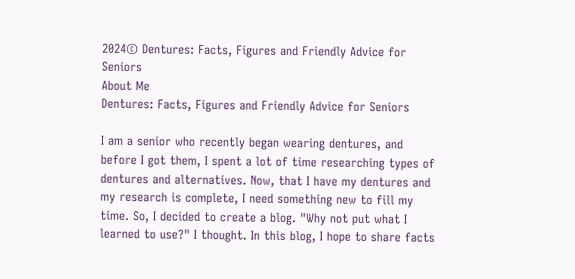2024© Dentures: Facts, Figures and Friendly Advice for Seniors
About Me
Dentures: Facts, Figures and Friendly Advice for Seniors

I am a senior who recently began wearing dentures, and before I got them, I spent a lot of time researching types of dentures and alternatives. Now, that I have my dentures and my research is complete, I need something new to fill my time. So, I decided to create a blog. "Why not put what I learned to use?" I thought. In this blog, I hope to share facts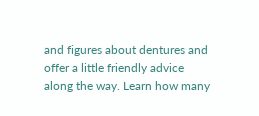and figures about dentures and offer a little friendly advice along the way. Learn how many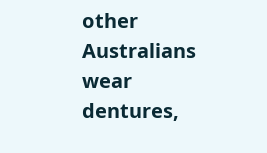other Australians wear dentures,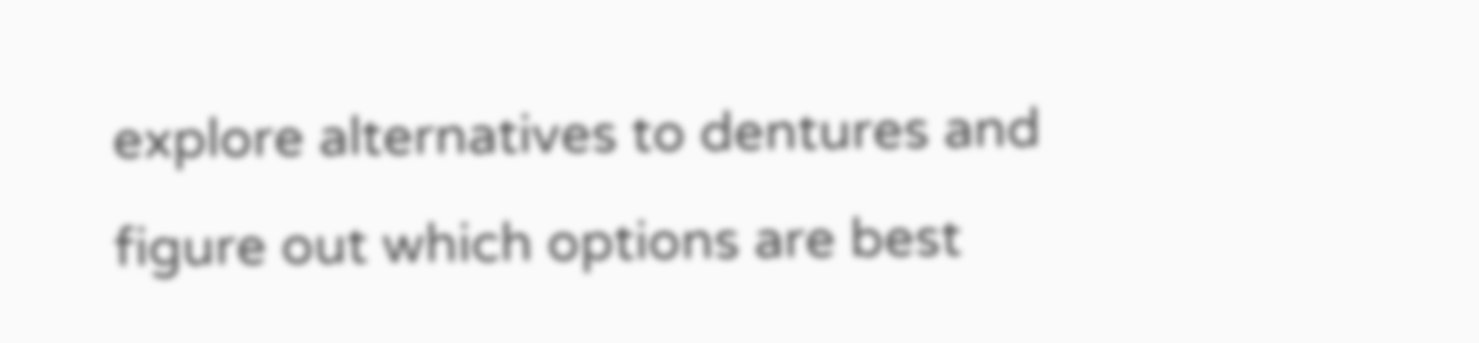explore alternatives to dentures and figure out which options are best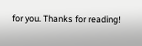for you. Thanks for reading!